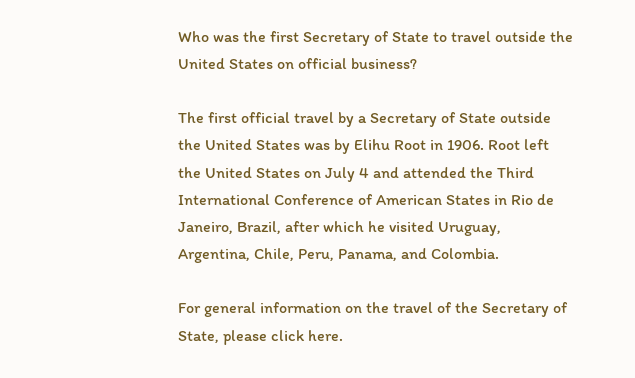Who was the first Secretary of State to travel outside the United States on official business?

The first official travel by a Secretary of State outside the United States was by Elihu Root in 1906. Root left the United States on July 4 and attended the Third International Conference of American States in Rio de Janeiro, Brazil, after which he visited Uruguay, Argentina, Chile, Peru, Panama, and Colombia.

For general information on the travel of the Secretary of State, please click here.